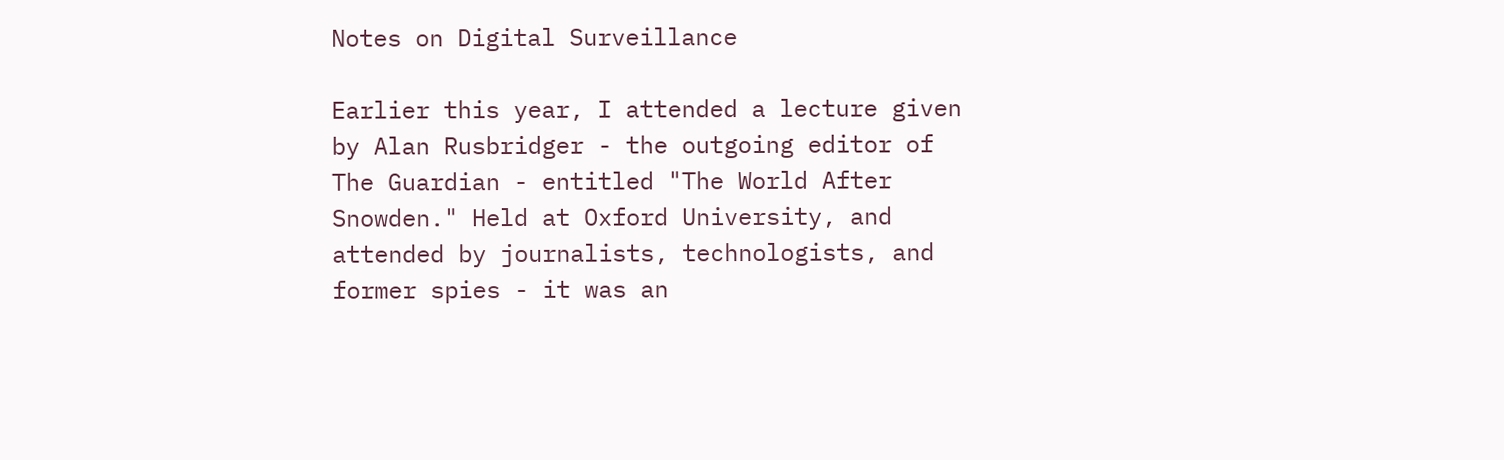Notes on Digital Surveillance

Earlier this year, I attended a lecture given by Alan Rusbridger - the outgoing editor of The Guardian - entitled "The World After Snowden." Held at Oxford University, and attended by journalists, technologists, and former spies - it was an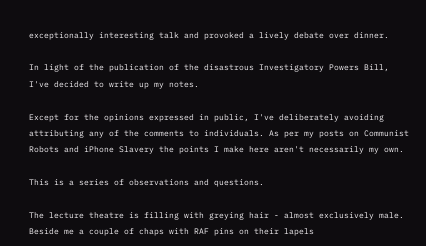exceptionally interesting talk and provoked a lively debate over dinner.

In light of the publication of the disastrous Investigatory Powers Bill, I've decided to write up my notes.

Except for the opinions expressed in public, I've deliberately avoiding attributing any of the comments to individuals. As per my posts on Communist Robots and iPhone Slavery the points I make here aren't necessarily my own.

This is a series of observations and questions.

The lecture theatre is filling with greying hair - almost exclusively male. Beside me a couple of chaps with RAF pins on their lapels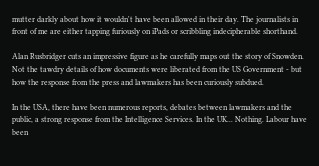mutter darkly about how it wouldn't have been allowed in their day. The journalists in front of me are either tapping furiously on iPads or scribbling indecipherable shorthand.

Alan Rusbridger cuts an impressive figure as he carefully maps out the story of Snowden. Not the tawdry details of how documents were liberated from the US Government - but how the response from the press and lawmakers has been curiously subdued.

In the USA, there have been numerous reports, debates between lawmakers and the public, a strong response from the Intelligence Services. In the UK... Nothing. Labour have been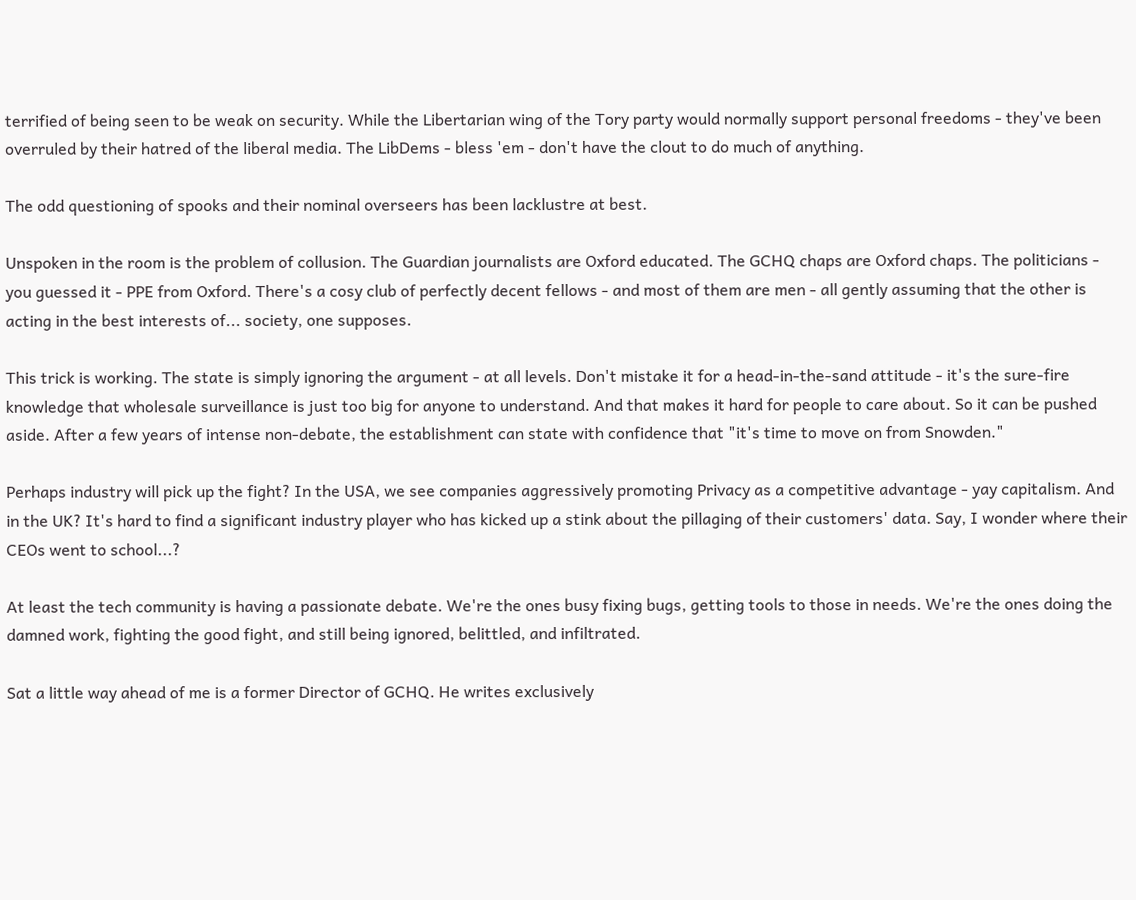terrified of being seen to be weak on security. While the Libertarian wing of the Tory party would normally support personal freedoms - they've been overruled by their hatred of the liberal media. The LibDems - bless 'em - don't have the clout to do much of anything.

The odd questioning of spooks and their nominal overseers has been lacklustre at best.

Unspoken in the room is the problem of collusion. The Guardian journalists are Oxford educated. The GCHQ chaps are Oxford chaps. The politicians - you guessed it - PPE from Oxford. There's a cosy club of perfectly decent fellows - and most of them are men - all gently assuming that the other is acting in the best interests of... society, one supposes.

This trick is working. The state is simply ignoring the argument - at all levels. Don't mistake it for a head-in-the-sand attitude - it's the sure-fire knowledge that wholesale surveillance is just too big for anyone to understand. And that makes it hard for people to care about. So it can be pushed aside. After a few years of intense non-debate, the establishment can state with confidence that "it's time to move on from Snowden."

Perhaps industry will pick up the fight? In the USA, we see companies aggressively promoting Privacy as a competitive advantage - yay capitalism. And in the UK? It's hard to find a significant industry player who has kicked up a stink about the pillaging of their customers' data. Say, I wonder where their CEOs went to school...?

At least the tech community is having a passionate debate. We're the ones busy fixing bugs, getting tools to those in needs. We're the ones doing the damned work, fighting the good fight, and still being ignored, belittled, and infiltrated.

Sat a little way ahead of me is a former Director of GCHQ. He writes exclusively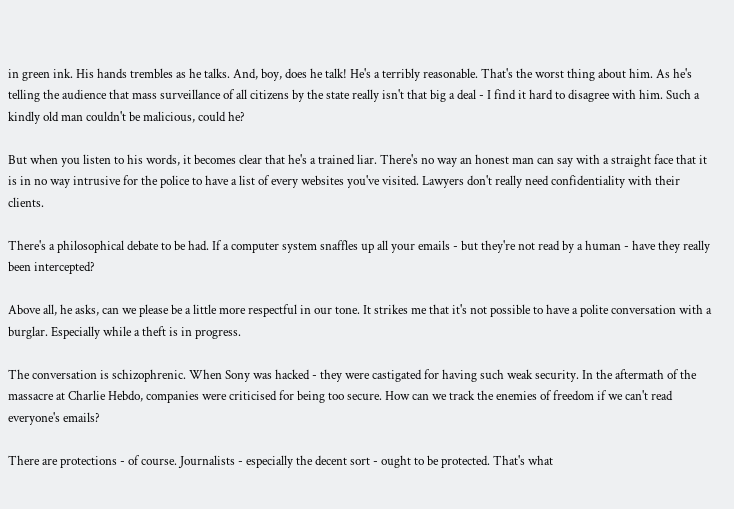in green ink. His hands trembles as he talks. And, boy, does he talk! He's a terribly reasonable. That's the worst thing about him. As he's telling the audience that mass surveillance of all citizens by the state really isn't that big a deal - I find it hard to disagree with him. Such a kindly old man couldn't be malicious, could he?

But when you listen to his words, it becomes clear that he's a trained liar. There's no way an honest man can say with a straight face that it is in no way intrusive for the police to have a list of every websites you've visited. Lawyers don't really need confidentiality with their clients.

There's a philosophical debate to be had. If a computer system snaffles up all your emails - but they're not read by a human - have they really been intercepted?

Above all, he asks, can we please be a little more respectful in our tone. It strikes me that it's not possible to have a polite conversation with a burglar. Especially while a theft is in progress.

The conversation is schizophrenic. When Sony was hacked - they were castigated for having such weak security. In the aftermath of the massacre at Charlie Hebdo, companies were criticised for being too secure. How can we track the enemies of freedom if we can't read everyone's emails?

There are protections - of course. Journalists - especially the decent sort - ought to be protected. That's what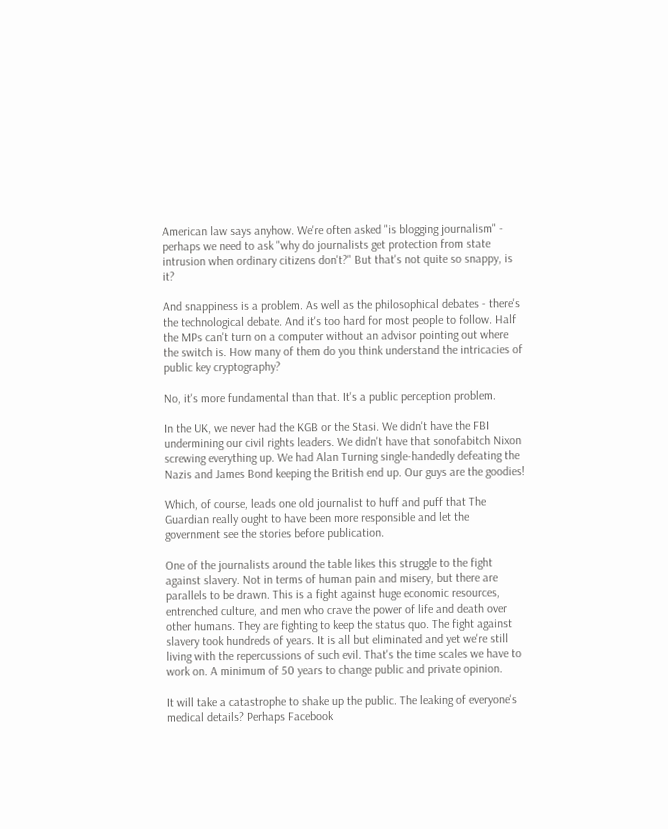American law says anyhow. We're often asked "is blogging journalism" - perhaps we need to ask "why do journalists get protection from state intrusion when ordinary citizens don't?" But that's not quite so snappy, is it?

And snappiness is a problem. As well as the philosophical debates - there's the technological debate. And it's too hard for most people to follow. Half the MPs can't turn on a computer without an advisor pointing out where the switch is. How many of them do you think understand the intricacies of public key cryptography?

No, it's more fundamental than that. It's a public perception problem.

In the UK, we never had the KGB or the Stasi. We didn't have the FBI undermining our civil rights leaders. We didn't have that sonofabitch Nixon screwing everything up. We had Alan Turning single-handedly defeating the Nazis and James Bond keeping the British end up. Our guys are the goodies!

Which, of course, leads one old journalist to huff and puff that The Guardian really ought to have been more responsible and let the government see the stories before publication.

One of the journalists around the table likes this struggle to the fight against slavery. Not in terms of human pain and misery, but there are parallels to be drawn. This is a fight against huge economic resources, entrenched culture, and men who crave the power of life and death over other humans. They are fighting to keep the status quo. The fight against slavery took hundreds of years. It is all but eliminated and yet we're still living with the repercussions of such evil. That's the time scales we have to work on. A minimum of 50 years to change public and private opinion.

It will take a catastrophe to shake up the public. The leaking of everyone's medical details? Perhaps Facebook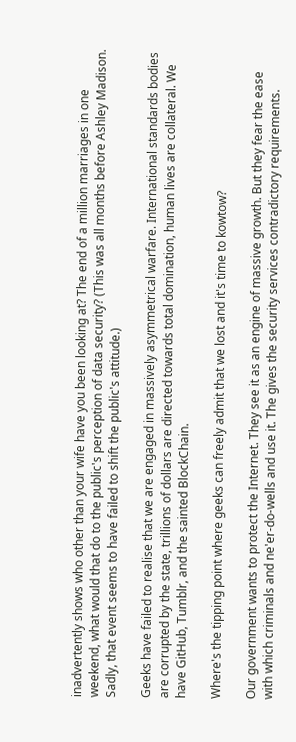inadvertently shows who other than your wife have you been looking at? The end of a million marriages in one weekend, what would that do to the public's perception of data security? (This was all months before Ashley Madison. Sadly, that event seems to have failed to shift the public's attitude.)

Geeks have failed to realise that we are engaged in massively asymmetrical warfare. International standards bodies are corrupted by the state, trillions of dollars are directed towards total domination, human lives are collateral. We have GitHub, Tumblr, and the sainted BlockChain.

Where's the tipping point where geeks can freely admit that we lost and it's time to kowtow?

Our government wants to protect the Internet. They see it as an engine of massive growth. But they fear the ease with which criminals and ne'er-do-wells and use it. The gives the security services contradictory requirements.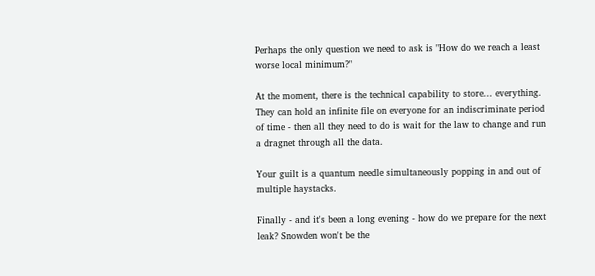Perhaps the only question we need to ask is "How do we reach a least worse local minimum?"

At the moment, there is the technical capability to store... everything. They can hold an infinite file on everyone for an indiscriminate period of time - then all they need to do is wait for the law to change and run a dragnet through all the data.

Your guilt is a quantum needle simultaneously popping in and out of multiple haystacks.

Finally - and it's been a long evening - how do we prepare for the next leak? Snowden won't be the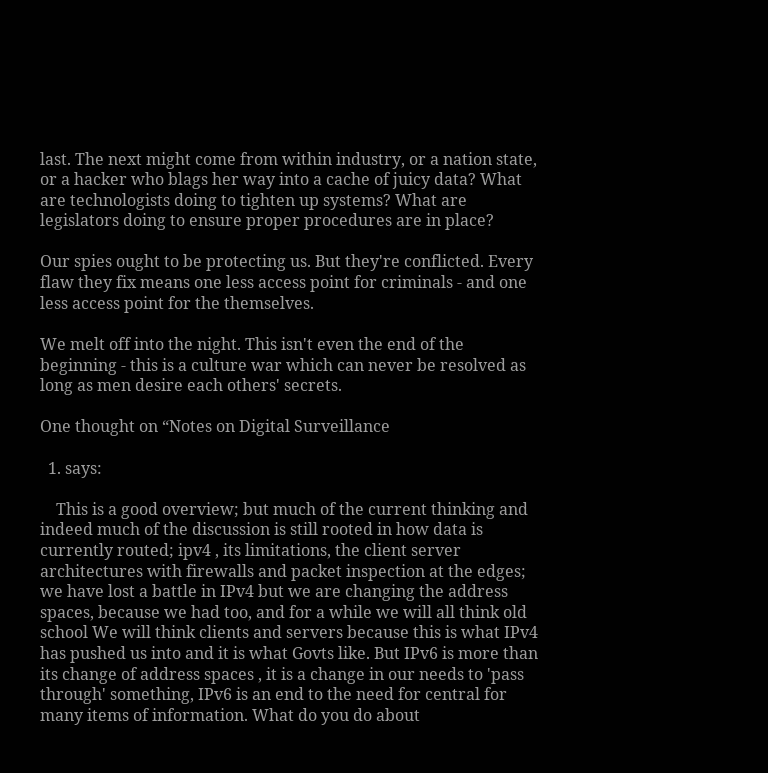last. The next might come from within industry, or a nation state, or a hacker who blags her way into a cache of juicy data? What are technologists doing to tighten up systems? What are legislators doing to ensure proper procedures are in place?

Our spies ought to be protecting us. But they're conflicted. Every flaw they fix means one less access point for criminals - and one less access point for the themselves.

We melt off into the night. This isn't even the end of the beginning - this is a culture war which can never be resolved as long as men desire each others' secrets.

One thought on “Notes on Digital Surveillance

  1. says:

    This is a good overview; but much of the current thinking and indeed much of the discussion is still rooted in how data is currently routed; ipv4 , its limitations, the client server architectures with firewalls and packet inspection at the edges; we have lost a battle in IPv4 but we are changing the address spaces, because we had too, and for a while we will all think old school We will think clients and servers because this is what IPv4 has pushed us into and it is what Govts like. But IPv6 is more than its change of address spaces , it is a change in our needs to 'pass through' something, IPv6 is an end to the need for central for many items of information. What do you do about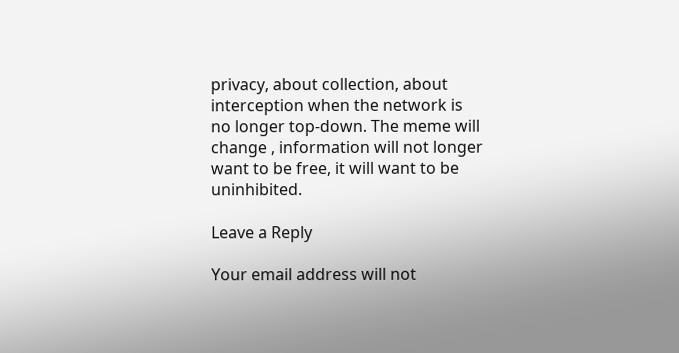privacy, about collection, about interception when the network is no longer top-down. The meme will change , information will not longer want to be free, it will want to be uninhibited.

Leave a Reply

Your email address will not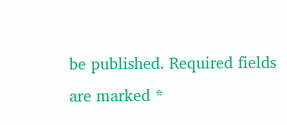be published. Required fields are marked *